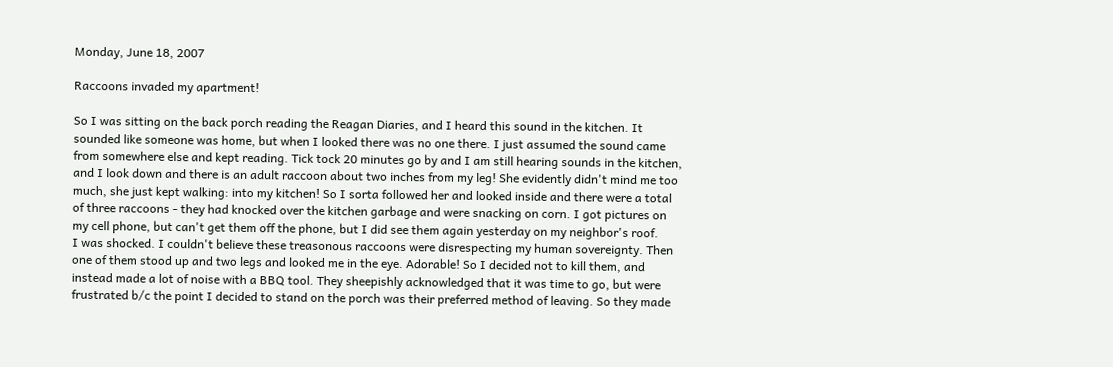Monday, June 18, 2007

Raccoons invaded my apartment!

So I was sitting on the back porch reading the Reagan Diaries, and I heard this sound in the kitchen. It sounded like someone was home, but when I looked there was no one there. I just assumed the sound came from somewhere else and kept reading. Tick tock 20 minutes go by and I am still hearing sounds in the kitchen, and I look down and there is an adult raccoon about two inches from my leg! She evidently didn't mind me too much, she just kept walking: into my kitchen! So I sorta followed her and looked inside and there were a total of three raccoons - they had knocked over the kitchen garbage and were snacking on corn. I got pictures on my cell phone, but can't get them off the phone, but I did see them again yesterday on my neighbor's roof.
I was shocked. I couldn't believe these treasonous raccoons were disrespecting my human sovereignty. Then one of them stood up and two legs and looked me in the eye. Adorable! So I decided not to kill them, and instead made a lot of noise with a BBQ tool. They sheepishly acknowledged that it was time to go, but were frustrated b/c the point I decided to stand on the porch was their preferred method of leaving. So they made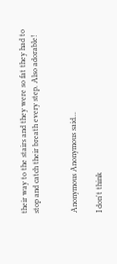their way to the stairs and they were so fat they had to stop and catch their breath every step. Also adorable!


Anonymous Anonymous said...

I don't think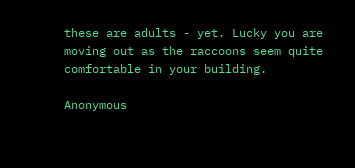these are adults - yet. Lucky you are moving out as the raccoons seem quite comfortable in your building.

Anonymous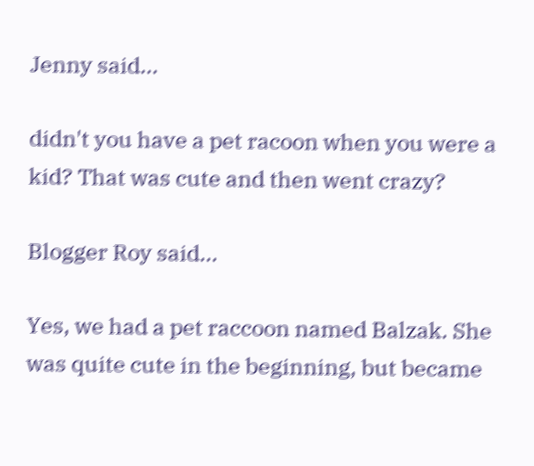Jenny said...

didn't you have a pet racoon when you were a kid? That was cute and then went crazy?

Blogger Roy said...

Yes, we had a pet raccoon named Balzak. She was quite cute in the beginning, but became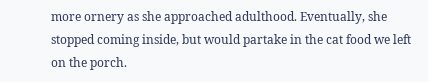more ornery as she approached adulthood. Eventually, she stopped coming inside, but would partake in the cat food we left on the porch.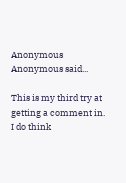Anonymous Anonymous said...

This is my third try at getting a comment in.
I do think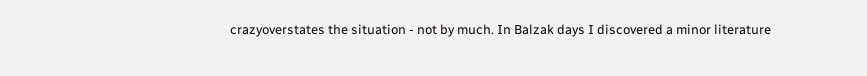crazyoverstates the situation - not by much. In Balzak days I discovered a minor literature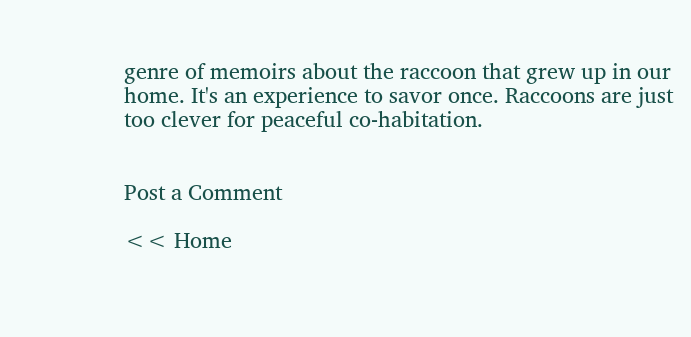genre of memoirs about the raccoon that grew up in our home. It's an experience to savor once. Raccoons are just too clever for peaceful co-habitation.


Post a Comment

<< Home